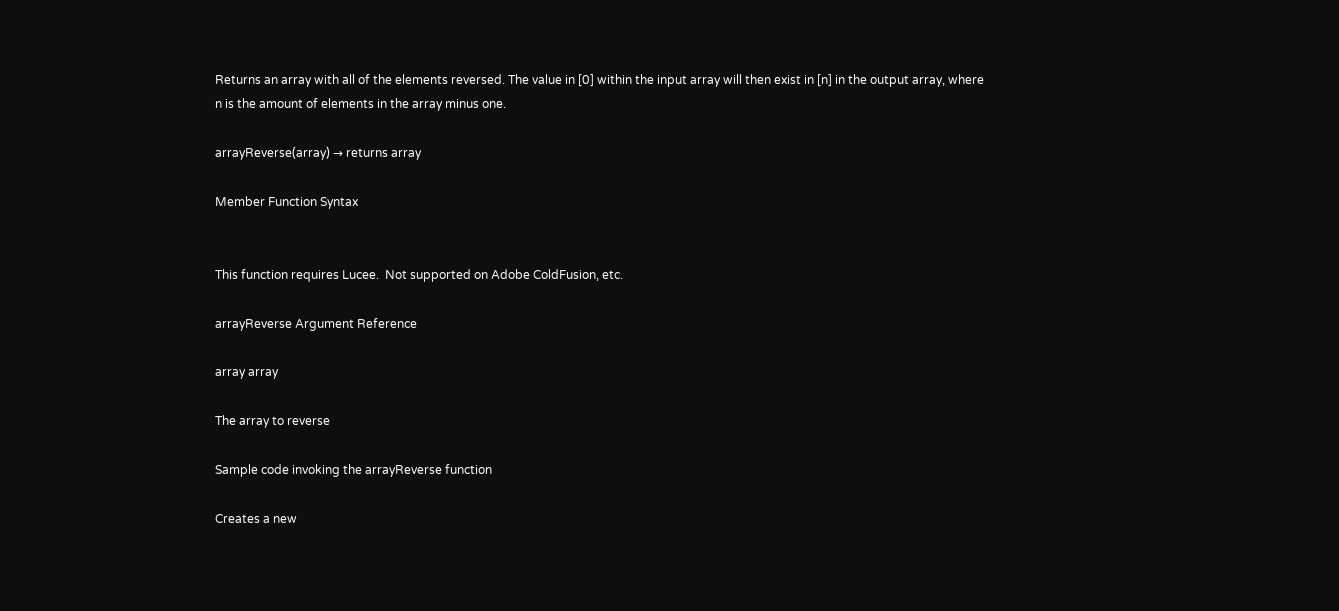Returns an array with all of the elements reversed. The value in [0] within the input array will then exist in [n] in the output array, where n is the amount of elements in the array minus one.

arrayReverse(array) → returns array

Member Function Syntax


This function requires Lucee.  Not supported on Adobe ColdFusion, etc.

arrayReverse Argument Reference

array array

The array to reverse

Sample code invoking the arrayReverse function

Creates a new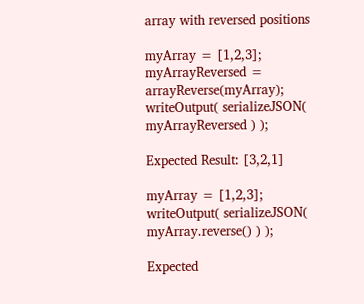array with reversed positions

myArray = [1,2,3];
myArrayReversed = arrayReverse(myArray);
writeOutput( serializeJSON( myArrayReversed ) );

Expected Result: [3,2,1]

myArray = [1,2,3];
writeOutput( serializeJSON( myArray.reverse() ) );

Expected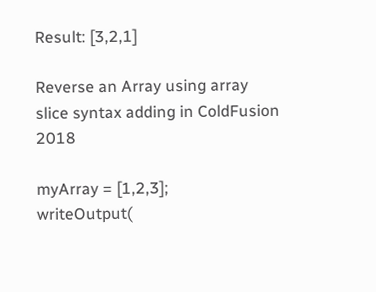Result: [3,2,1]

Reverse an Array using array slice syntax adding in ColdFusion 2018

myArray = [1,2,3];
writeOutput(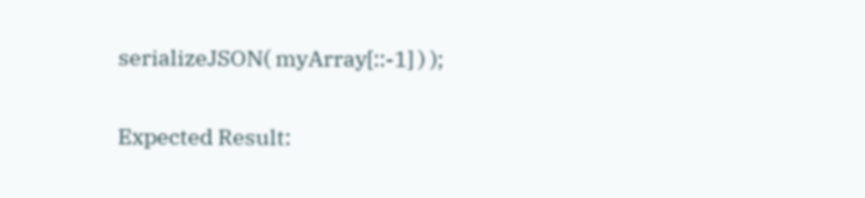serializeJSON( myArray[::-1] ) );

Expected Result: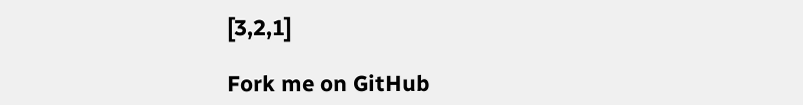[3,2,1]

Fork me on GitHub